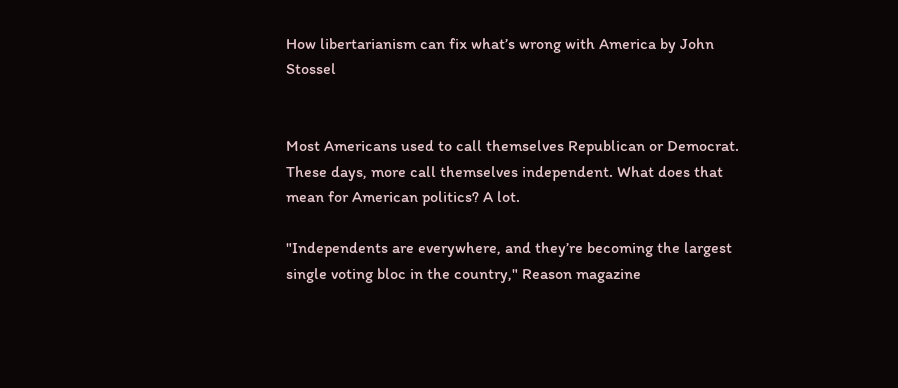How libertarianism can fix what’s wrong with America by John Stossel


Most Americans used to call themselves Republican or Democrat. These days, more call themselves independent. What does that mean for American politics? A lot.

"Independents are everywhere, and they’re becoming the largest single voting bloc in the country," Reason magazine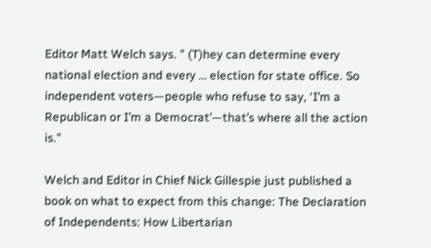Editor Matt Welch says. " (T)hey can determine every national election and every … election for state office. So independent voters—people who refuse to say, ‘I’m a Republican or I’m a Democrat’—that’s where all the action is."

Welch and Editor in Chief Nick Gillespie just published a book on what to expect from this change: The Declaration of Independents: How Libertarian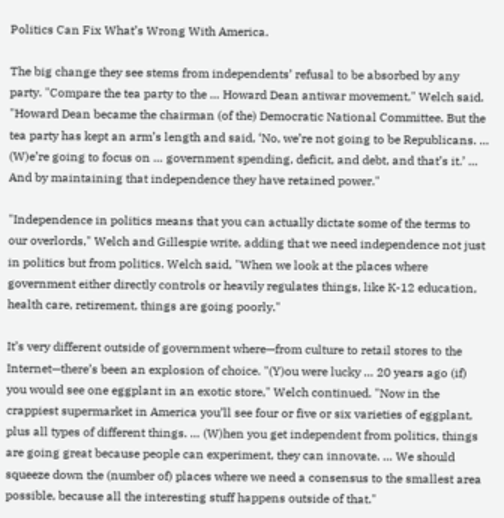Politics Can Fix What’s Wrong With America.

The big change they see stems from independents’ refusal to be absorbed by any party. "Compare the tea party to the … Howard Dean antiwar movement," Welch said. "Howard Dean became the chairman (of the) Democratic National Committee. But the tea party has kept an arm’s length and said, ‘No, we’re not going to be Republicans. … (W)e’re going to focus on … government spending, deficit, and debt, and that’s it.’ … And by maintaining that independence they have retained power."

"Independence in politics means that you can actually dictate some of the terms to our overlords," Welch and Gillespie write, adding that we need independence not just in politics but from politics. Welch said, "When we look at the places where government either directly controls or heavily regulates things, like K-12 education, health care, retirement, things are going poorly."

It’s very different outside of government where—from culture to retail stores to the Internet—there’s been an explosion of choice. "(Y)ou were lucky … 20 years ago (if) you would see one eggplant in an exotic store," Welch continued. "Now in the crappiest supermarket in America you’ll see four or five or six varieties of eggplant, plus all types of different things. … (W)hen you get independent from politics, things are going great because people can experiment, they can innovate. … We should squeeze down the (number of) places where we need a consensus to the smallest area possible, because all the interesting stuff happens outside of that."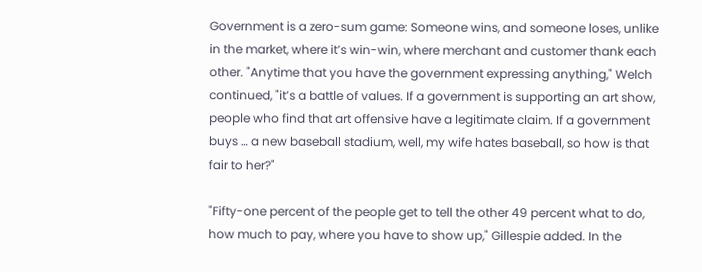Government is a zero-sum game: Someone wins, and someone loses, unlike in the market, where it’s win-win, where merchant and customer thank each other. "Anytime that you have the government expressing anything," Welch continued, "it’s a battle of values. If a government is supporting an art show, people who find that art offensive have a legitimate claim. If a government buys … a new baseball stadium, well, my wife hates baseball, so how is that fair to her?"

"Fifty-one percent of the people get to tell the other 49 percent what to do, how much to pay, where you have to show up," Gillespie added. In the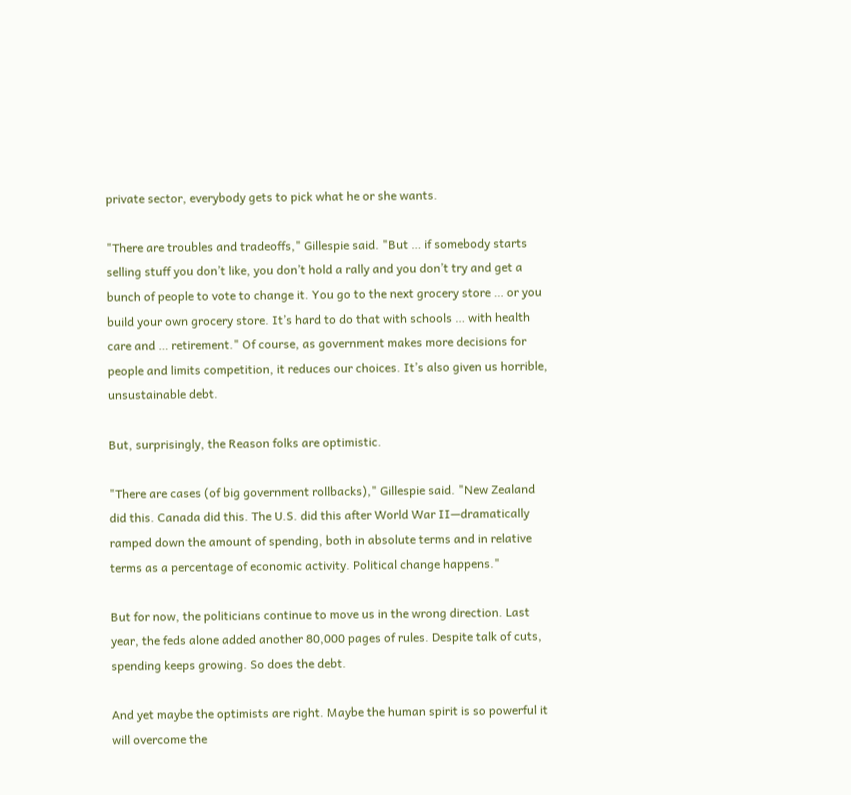private sector, everybody gets to pick what he or she wants.

"There are troubles and tradeoffs," Gillespie said. "But … if somebody starts selling stuff you don’t like, you don’t hold a rally and you don’t try and get a bunch of people to vote to change it. You go to the next grocery store … or you build your own grocery store. It’s hard to do that with schools … with health care and … retirement." Of course, as government makes more decisions for people and limits competition, it reduces our choices. It’s also given us horrible, unsustainable debt.

But, surprisingly, the Reason folks are optimistic.

"There are cases (of big government rollbacks)," Gillespie said. "New Zealand did this. Canada did this. The U.S. did this after World War II—dramatically ramped down the amount of spending, both in absolute terms and in relative terms as a percentage of economic activity. Political change happens."

But for now, the politicians continue to move us in the wrong direction. Last year, the feds alone added another 80,000 pages of rules. Despite talk of cuts, spending keeps growing. So does the debt.

And yet maybe the optimists are right. Maybe the human spirit is so powerful it will overcome the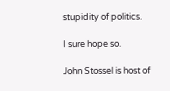stupidity of politics.

I sure hope so.

John Stossel is host of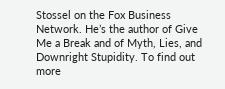Stossel on the Fox Business Network. He’s the author of Give Me a Break and of Myth, Lies, and Downright Stupidity. To find out more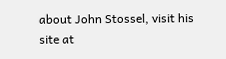about John Stossel, visit his site at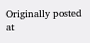Originally posted at